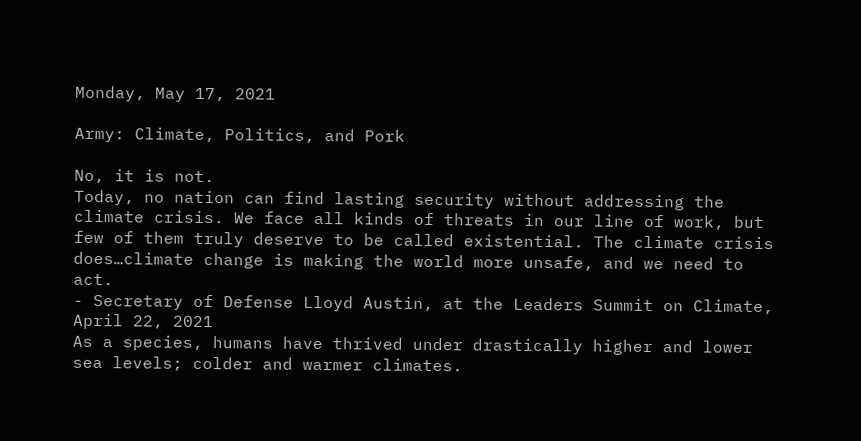Monday, May 17, 2021

Army: Climate, Politics, and Pork

No, it is not.
Today, no nation can find lasting security without addressing the climate crisis. We face all kinds of threats in our line of work, but few of them truly deserve to be called existential. The climate crisis does…climate change is making the world more unsafe, and we need to act.
- Secretary of Defense Lloyd Austin, at the Leaders Summit on Climate, April 22, 2021
As a species, humans have thrived under drastically higher and lower sea levels; colder and warmer climates.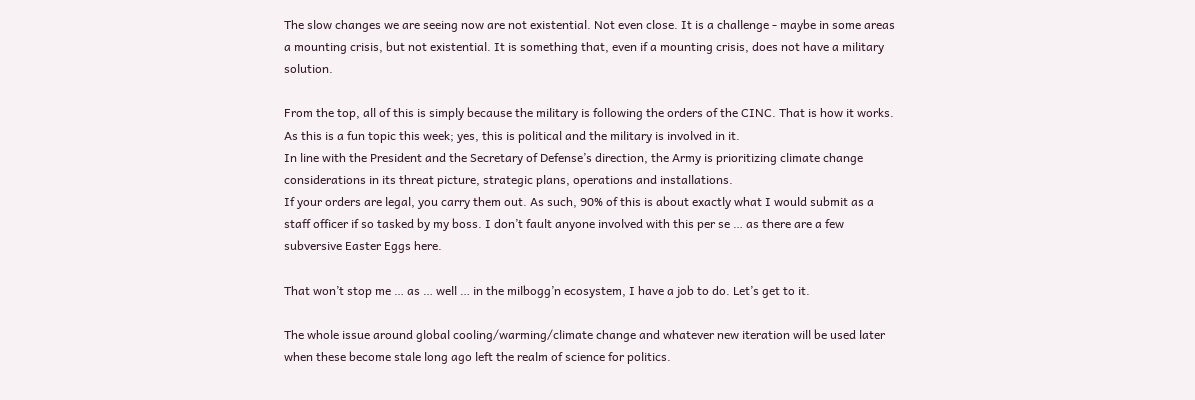The slow changes we are seeing now are not existential. Not even close. It is a challenge - maybe in some areas a mounting crisis, but not existential. It is something that, even if a mounting crisis, does not have a military solution.

From the top, all of this is simply because the military is following the orders of the CINC. That is how it works. As this is a fun topic this week; yes, this is political and the military is involved in it.
In line with the President and the Secretary of Defense’s direction, the Army is prioritizing climate change considerations in its threat picture, strategic plans, operations and installations.
If your orders are legal, you carry them out. As such, 90% of this is about exactly what I would submit as a staff officer if so tasked by my boss. I don’t fault anyone involved with this per se … as there are a few subversive Easter Eggs here.

That won’t stop me … as … well … in the milbogg’n ecosystem, I have a job to do. Let’s get to it.

The whole issue around global cooling/warming/climate change and whatever new iteration will be used later when these become stale long ago left the realm of science for politics.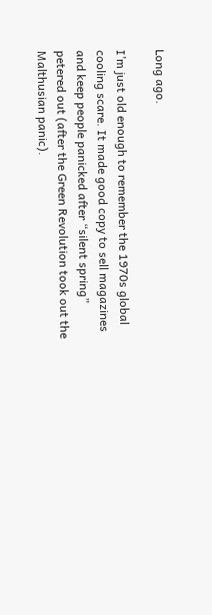Long ago.

I’m just old enough to remember the 1970s global cooling scare. It made good copy to sell magazines and keep people panicked after “silent spring” petered out (after the Green Revolution took out the Malthusian panic).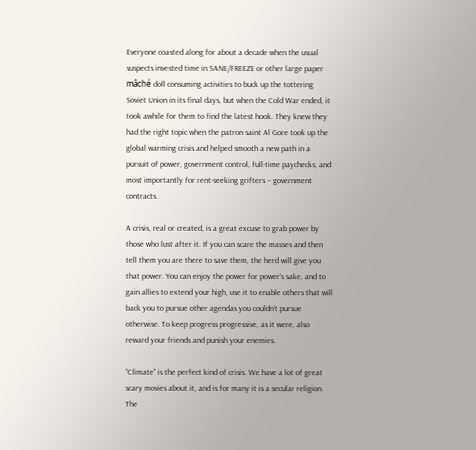Everyone coasted along for about a decade when the usual suspects invested time in SANE/FREEZE or other large paper mâché doll consuming activities to buck up the tottering Soviet Union in its final days, but when the Cold War ended, it took awhile for them to find the latest hook. They knew they had the right topic when the patron saint Al Gore took up the global warming crisis and helped smooth a new path in a pursuit of power, government control, full-time paychecks, and most importantly for rent-seeking grifters – government contracts.

A crisis, real or created, is a great excuse to grab power by those who lust after it. If you can scare the masses and then tell them you are there to save them, the herd will give you that power. You can enjoy the power for power’s sake, and to gain allies to extend your high, use it to enable others that will back you to pursue other agendas you couldn’t pursue otherwise. To keep progress progressive, as it were, also reward your friends and punish your enemies.

“Climate” is the perfect kind of crisis. We have a lot of great scary movies about it, and is for many it is a secular religion. The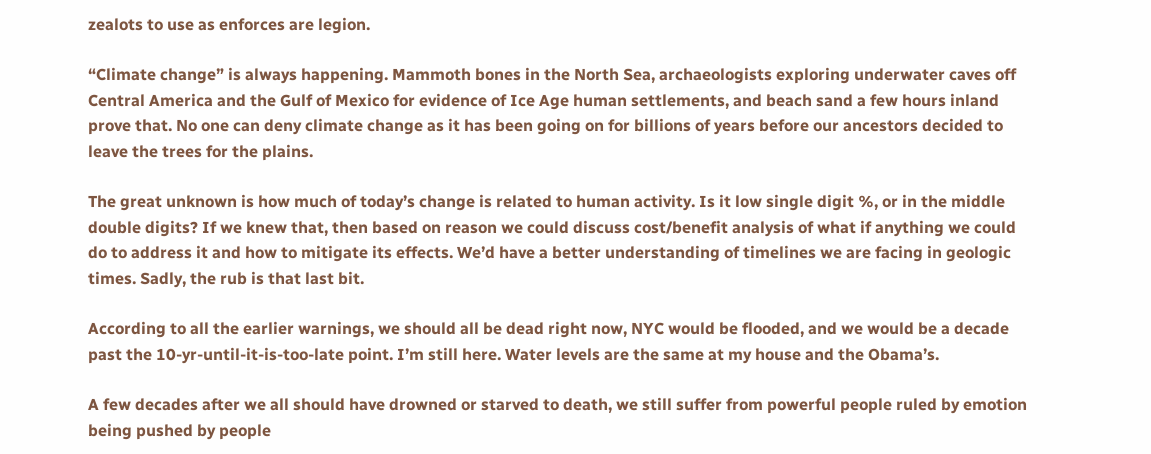zealots to use as enforces are legion.

“Climate change” is always happening. Mammoth bones in the North Sea, archaeologists exploring underwater caves off Central America and the Gulf of Mexico for evidence of Ice Age human settlements, and beach sand a few hours inland prove that. No one can deny climate change as it has been going on for billions of years before our ancestors decided to leave the trees for the plains.

The great unknown is how much of today’s change is related to human activity. Is it low single digit %, or in the middle double digits? If we knew that, then based on reason we could discuss cost/benefit analysis of what if anything we could do to address it and how to mitigate its effects. We’d have a better understanding of timelines we are facing in geologic times. Sadly, the rub is that last bit.

According to all the earlier warnings, we should all be dead right now, NYC would be flooded, and we would be a decade past the 10-yr-until-it-is-too-late point. I’m still here. Water levels are the same at my house and the Obama’s.

A few decades after we all should have drowned or starved to death, we still suffer from powerful people ruled by emotion being pushed by people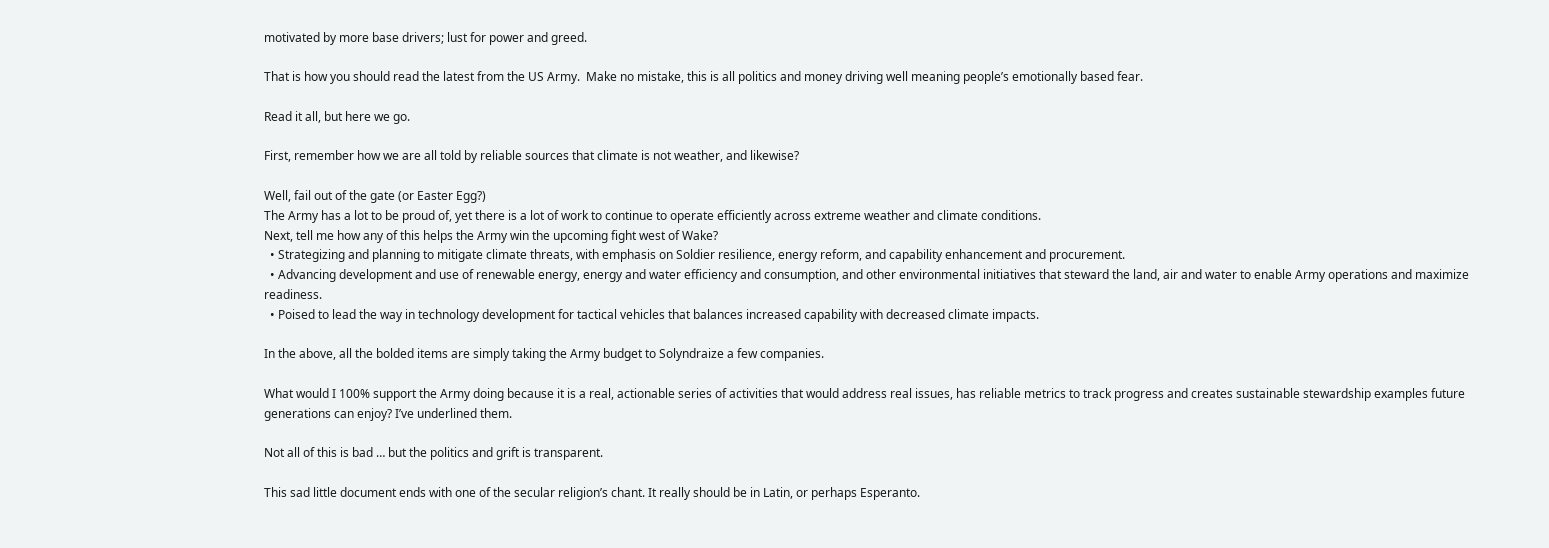motivated by more base drivers; lust for power and greed.

That is how you should read the latest from the US Army.  Make no mistake, this is all politics and money driving well meaning people’s emotionally based fear.

Read it all, but here we go.

First, remember how we are all told by reliable sources that climate is not weather, and likewise?

Well, fail out of the gate (or Easter Egg?)
The Army has a lot to be proud of, yet there is a lot of work to continue to operate efficiently across extreme weather and climate conditions.
Next, tell me how any of this helps the Army win the upcoming fight west of Wake?
  • Strategizing and planning to mitigate climate threats, with emphasis on Soldier resilience, energy reform, and capability enhancement and procurement.
  • Advancing development and use of renewable energy, energy and water efficiency and consumption, and other environmental initiatives that steward the land, air and water to enable Army operations and maximize readiness.
  • Poised to lead the way in technology development for tactical vehicles that balances increased capability with decreased climate impacts.

In the above, all the bolded items are simply taking the Army budget to Solyndraize a few companies.

What would I 100% support the Army doing because it is a real, actionable series of activities that would address real issues, has reliable metrics to track progress and creates sustainable stewardship examples future generations can enjoy? I’ve underlined them.

Not all of this is bad … but the politics and grift is transparent.

This sad little document ends with one of the secular religion’s chant. It really should be in Latin, or perhaps Esperanto.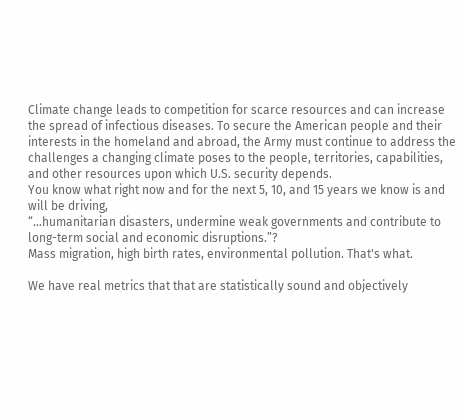Climate change leads to competition for scarce resources and can increase the spread of infectious diseases. To secure the American people and their interests in the homeland and abroad, the Army must continue to address the challenges a changing climate poses to the people, territories, capabilities, and other resources upon which U.S. security depends.
You know what right now and for the next 5, 10, and 15 years we know is and will be driving,
“…humanitarian disasters, undermine weak governments and contribute to long-term social and economic disruptions.”?
Mass migration, high birth rates, environmental pollution. That's what.

We have real metrics that that are statistically sound and objectively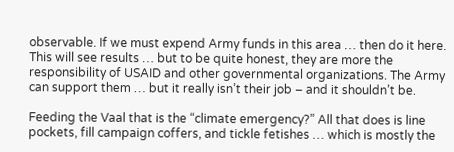observable. If we must expend Army funds in this area … then do it here. This will see results … but to be quite honest, they are more the responsibility of USAID and other governmental organizations. The Army can support them … but it really isn’t their job – and it shouldn’t be.

Feeding the Vaal that is the “climate emergency?” All that does is line pockets, fill campaign coffers, and tickle fetishes … which is mostly the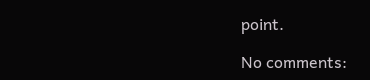point.

No comments: